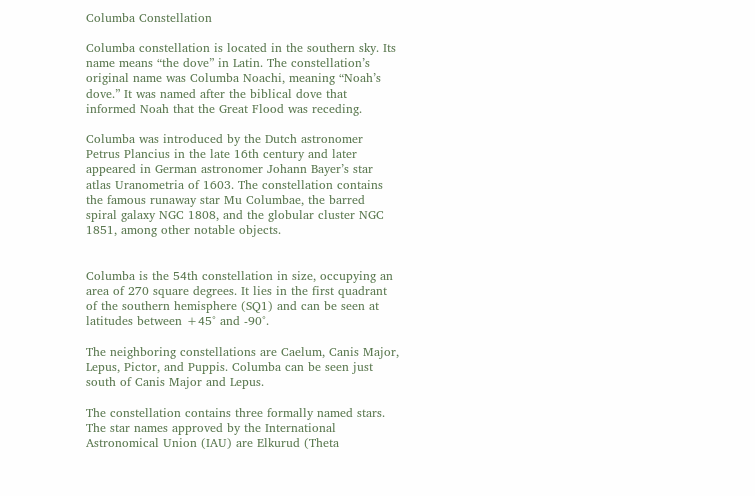Columba Constellation

Columba constellation is located in the southern sky. Its name means “the dove” in Latin. The constellation’s original name was Columba Noachi, meaning “Noah’s dove.” It was named after the biblical dove that informed Noah that the Great Flood was receding.

Columba was introduced by the Dutch astronomer Petrus Plancius in the late 16th century and later appeared in German astronomer Johann Bayer’s star atlas Uranometria of 1603. The constellation contains the famous runaway star Mu Columbae, the barred spiral galaxy NGC 1808, and the globular cluster NGC 1851, among other notable objects.


Columba is the 54th constellation in size, occupying an area of 270 square degrees. It lies in the first quadrant of the southern hemisphere (SQ1) and can be seen at latitudes between +45° and -90°.

The neighboring constellations are Caelum, Canis Major, Lepus, Pictor, and Puppis. Columba can be seen just south of Canis Major and Lepus.

The constellation contains three formally named stars. The star names approved by the International Astronomical Union (IAU) are Elkurud (Theta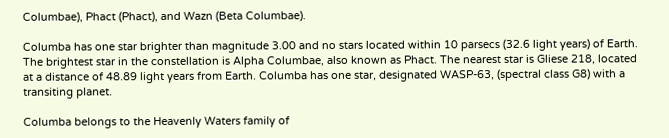Columbae), Phact (Phact), and Wazn (Beta Columbae).

Columba has one star brighter than magnitude 3.00 and no stars located within 10 parsecs (32.6 light years) of Earth. The brightest star in the constellation is Alpha Columbae, also known as Phact. The nearest star is Gliese 218, located at a distance of 48.89 light years from Earth. Columba has one star, designated WASP-63, (spectral class G8) with a transiting planet.

Columba belongs to the Heavenly Waters family of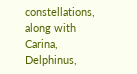constellations, along with Carina, Delphinus,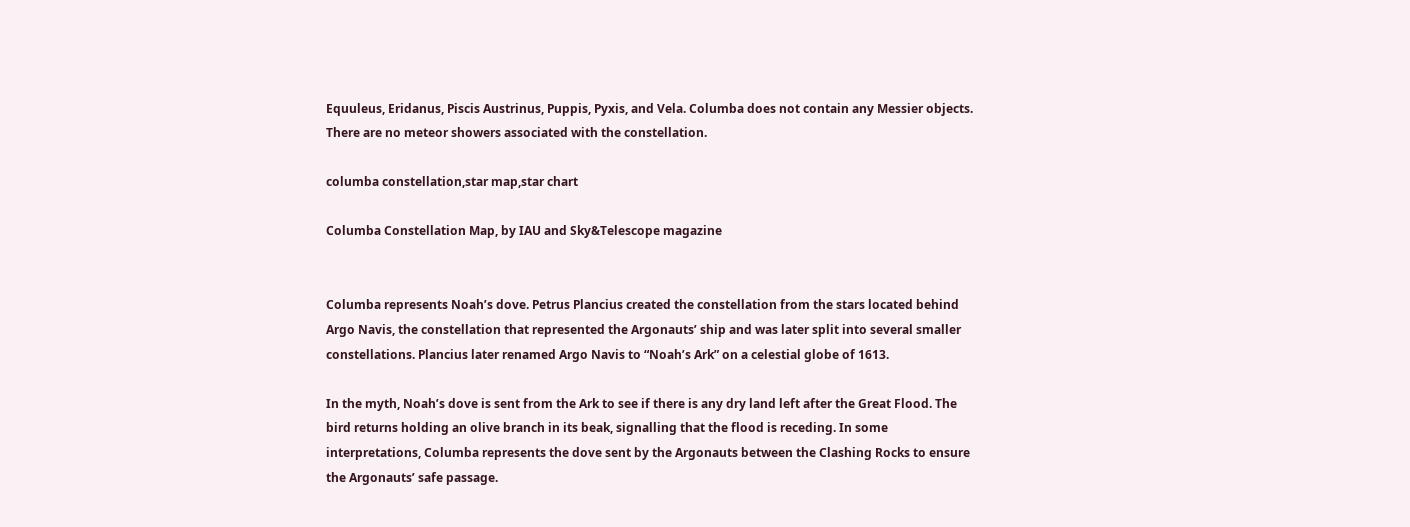Equuleus, Eridanus, Piscis Austrinus, Puppis, Pyxis, and Vela. Columba does not contain any Messier objects. There are no meteor showers associated with the constellation.

columba constellation,star map,star chart

Columba Constellation Map, by IAU and Sky&Telescope magazine


Columba represents Noah’s dove. Petrus Plancius created the constellation from the stars located behind Argo Navis, the constellation that represented the Argonauts’ ship and was later split into several smaller constellations. Plancius later renamed Argo Navis to “Noah’s Ark” on a celestial globe of 1613.

In the myth, Noah’s dove is sent from the Ark to see if there is any dry land left after the Great Flood. The bird returns holding an olive branch in its beak, signalling that the flood is receding. In some interpretations, Columba represents the dove sent by the Argonauts between the Clashing Rocks to ensure the Argonauts’ safe passage.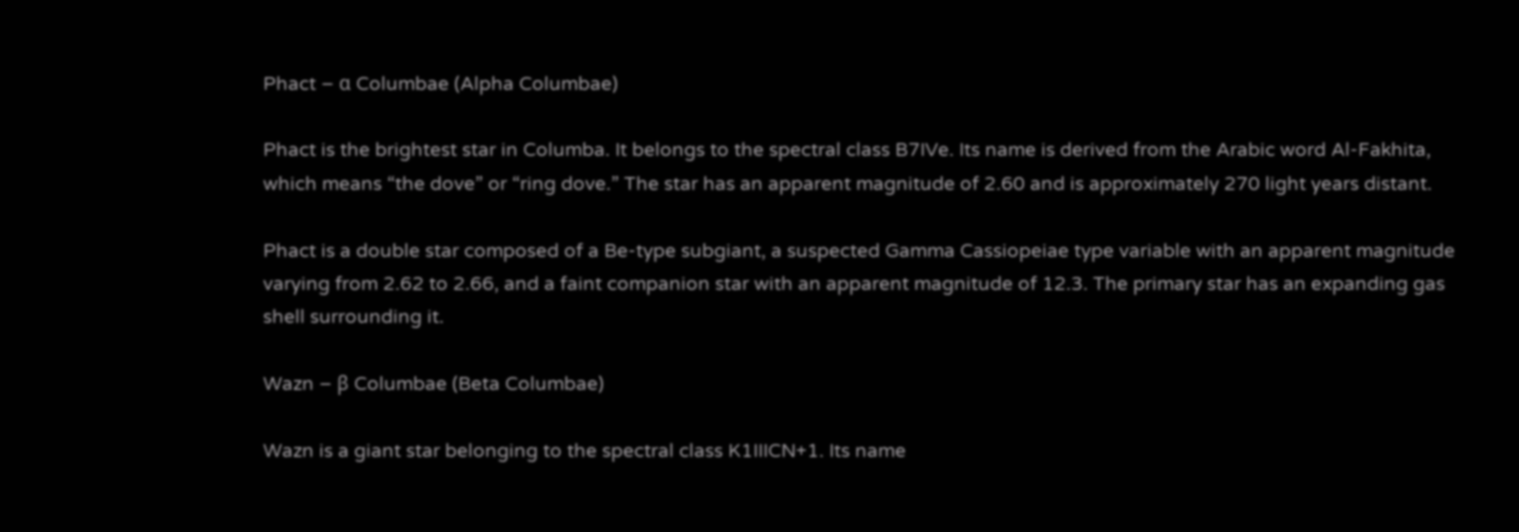Phact – α Columbae (Alpha Columbae)

Phact is the brightest star in Columba. It belongs to the spectral class B7IVe. Its name is derived from the Arabic word Al-Fakhita, which means “the dove” or “ring dove.” The star has an apparent magnitude of 2.60 and is approximately 270 light years distant.

Phact is a double star composed of a Be-type subgiant, a suspected Gamma Cassiopeiae type variable with an apparent magnitude varying from 2.62 to 2.66, and a faint companion star with an apparent magnitude of 12.3. The primary star has an expanding gas shell surrounding it.

Wazn – β Columbae (Beta Columbae)

Wazn is a giant star belonging to the spectral class K1IIICN+1. Its name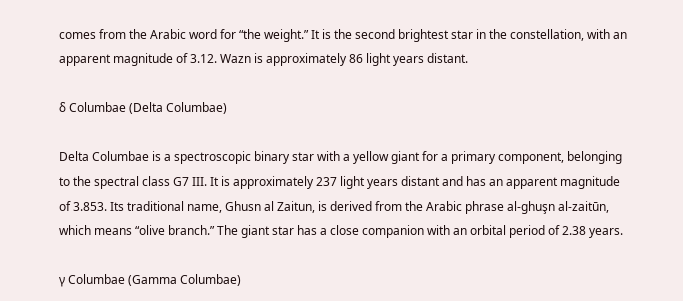comes from the Arabic word for “the weight.” It is the second brightest star in the constellation, with an apparent magnitude of 3.12. Wazn is approximately 86 light years distant.

δ Columbae (Delta Columbae)

Delta Columbae is a spectroscopic binary star with a yellow giant for a primary component, belonging to the spectral class G7 III. It is approximately 237 light years distant and has an apparent magnitude of 3.853. Its traditional name, Ghusn al Zaitun, is derived from the Arabic phrase al-ghuşn al-zaitūn, which means “olive branch.” The giant star has a close companion with an orbital period of 2.38 years.

γ Columbae (Gamma Columbae)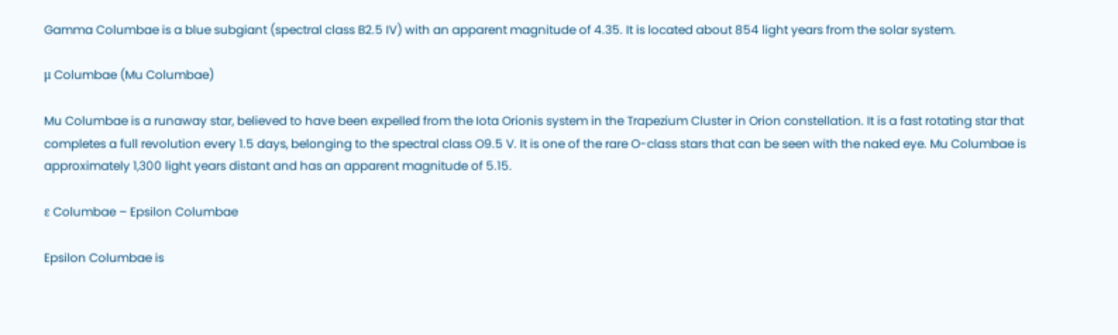Gamma Columbae is a blue subgiant (spectral class B2.5 IV) with an apparent magnitude of 4.35. It is located about 854 light years from the solar system.

μ Columbae (Mu Columbae)

Mu Columbae is a runaway star, believed to have been expelled from the Iota Orionis system in the Trapezium Cluster in Orion constellation. It is a fast rotating star that completes a full revolution every 1.5 days, belonging to the spectral class O9.5 V. It is one of the rare O-class stars that can be seen with the naked eye. Mu Columbae is approximately 1,300 light years distant and has an apparent magnitude of 5.15.

ε Columbae – Epsilon Columbae

Epsilon Columbae is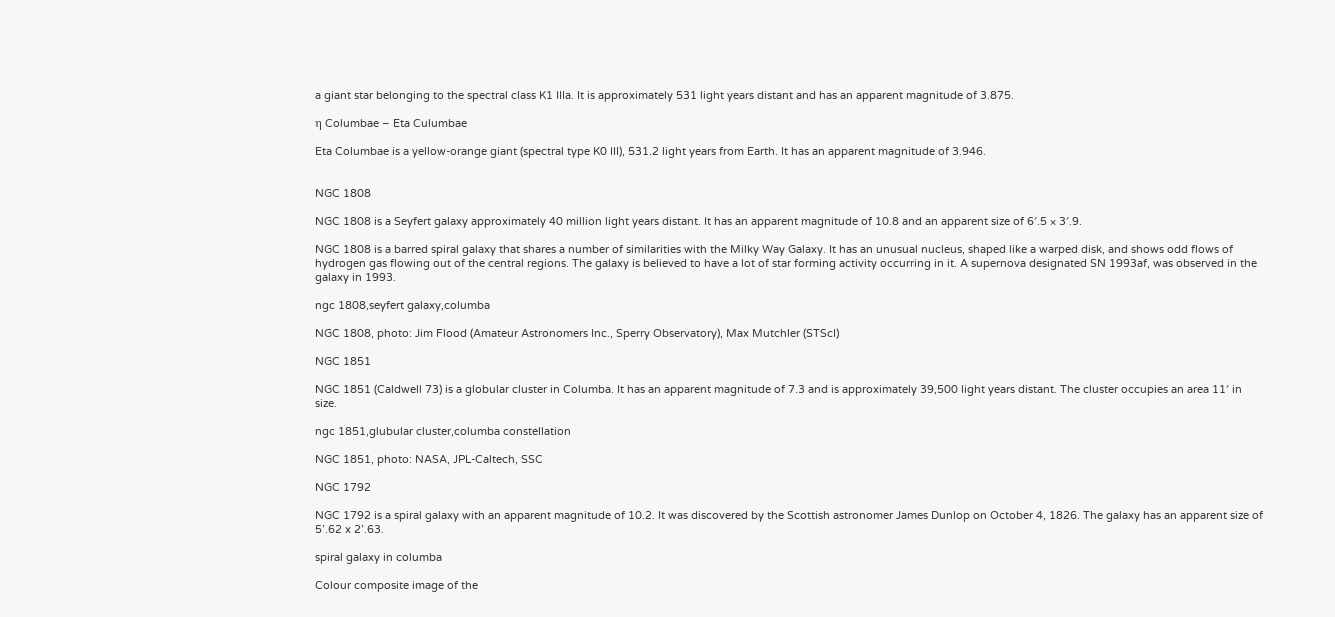a giant star belonging to the spectral class K1 IIIa. It is approximately 531 light years distant and has an apparent magnitude of 3.875.

η Columbae – Eta Culumbae

Eta Columbae is a yellow-orange giant (spectral type K0 III), 531.2 light years from Earth. It has an apparent magnitude of 3.946.


NGC 1808

NGC 1808 is a Seyfert galaxy approximately 40 million light years distant. It has an apparent magnitude of 10.8 and an apparent size of 6′.5 × 3′.9.

NGC 1808 is a barred spiral galaxy that shares a number of similarities with the Milky Way Galaxy. It has an unusual nucleus, shaped like a warped disk, and shows odd flows of hydrogen gas flowing out of the central regions. The galaxy is believed to have a lot of star forming activity occurring in it. A supernova designated SN 1993af, was observed in the galaxy in 1993.

ngc 1808,seyfert galaxy,columba

NGC 1808, photo: Jim Flood (Amateur Astronomers Inc., Sperry Observatory), Max Mutchler (STScI)

NGC 1851

NGC 1851 (Caldwell 73) is a globular cluster in Columba. It has an apparent magnitude of 7.3 and is approximately 39,500 light years distant. The cluster occupies an area 11′ in size.

ngc 1851,glubular cluster,columba constellation

NGC 1851, photo: NASA, JPL-Caltech, SSC

NGC 1792

NGC 1792 is a spiral galaxy with an apparent magnitude of 10.2. It was discovered by the Scottish astronomer James Dunlop on October 4, 1826. The galaxy has an apparent size of 5’.62 x 2’.63.

spiral galaxy in columba

Colour composite image of the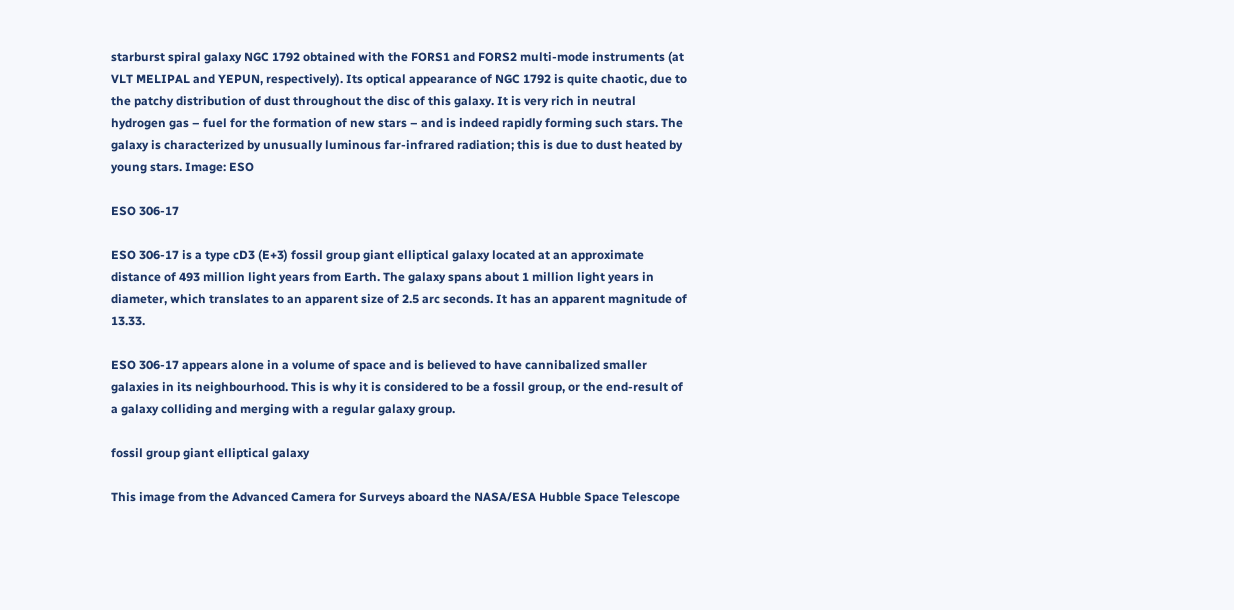starburst spiral galaxy NGC 1792 obtained with the FORS1 and FORS2 multi-mode instruments (at VLT MELIPAL and YEPUN, respectively). Its optical appearance of NGC 1792 is quite chaotic, due to the patchy distribution of dust throughout the disc of this galaxy. It is very rich in neutral hydrogen gas – fuel for the formation of new stars – and is indeed rapidly forming such stars. The galaxy is characterized by unusually luminous far-infrared radiation; this is due to dust heated by young stars. Image: ESO

ESO 306-17

ESO 306-17 is a type cD3 (E+3) fossil group giant elliptical galaxy located at an approximate distance of 493 million light years from Earth. The galaxy spans about 1 million light years in diameter, which translates to an apparent size of 2.5 arc seconds. It has an apparent magnitude of 13.33.

ESO 306-17 appears alone in a volume of space and is believed to have cannibalized smaller galaxies in its neighbourhood. This is why it is considered to be a fossil group, or the end-result of a galaxy colliding and merging with a regular galaxy group.

fossil group giant elliptical galaxy

This image from the Advanced Camera for Surveys aboard the NASA/ESA Hubble Space Telescope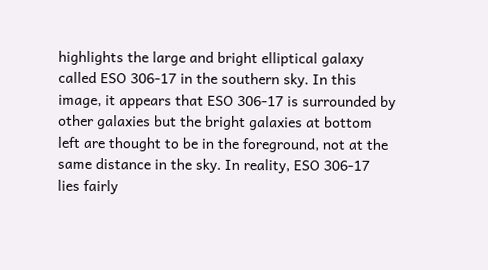highlights the large and bright elliptical galaxy called ESO 306-17 in the southern sky. In this image, it appears that ESO 306-17 is surrounded by other galaxies but the bright galaxies at bottom left are thought to be in the foreground, not at the same distance in the sky. In reality, ESO 306-17 lies fairly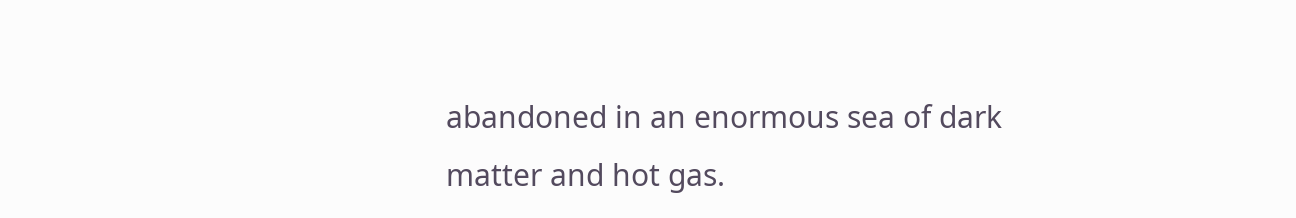abandoned in an enormous sea of dark matter and hot gas.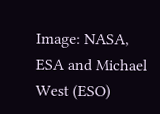Image: NASA, ESA and Michael West (ESO)